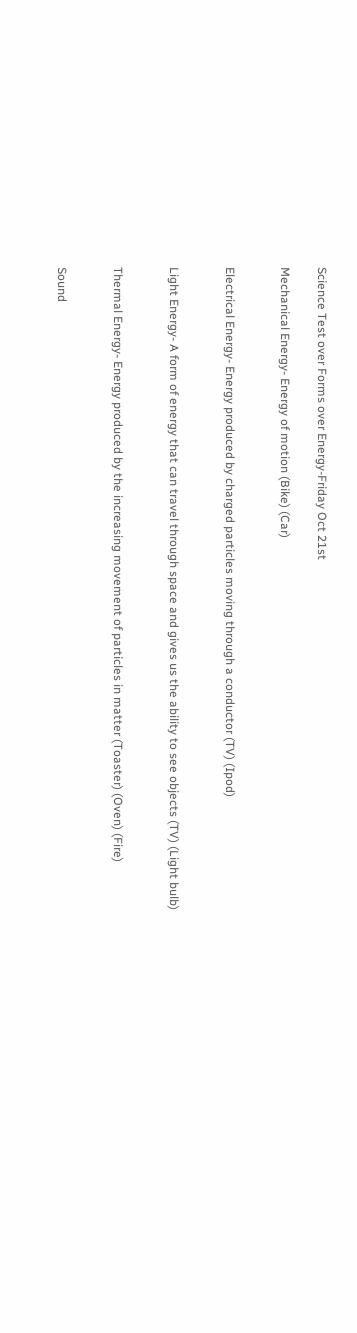Science Test over Forms over Energy-Friday Oct 21st

Mechanical Energy- Energy of motion (Bike) (Car)


Electrical Energy- Energy produced by charged particles moving through a conductor (TV) (Ipod)


Light Energy- A form of energy that can travel through space and gives us the ability to see objects (TV) (Light bulb)


Thermal Energy- Energy produced by the increasing movement of particles in matter (Toaster) (Oven) (Fire)


Sound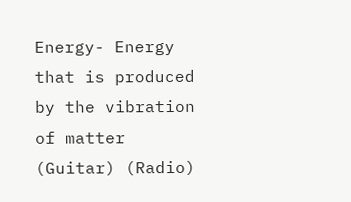Energy- Energy that is produced by the vibration of matter (Guitar) (Radio)